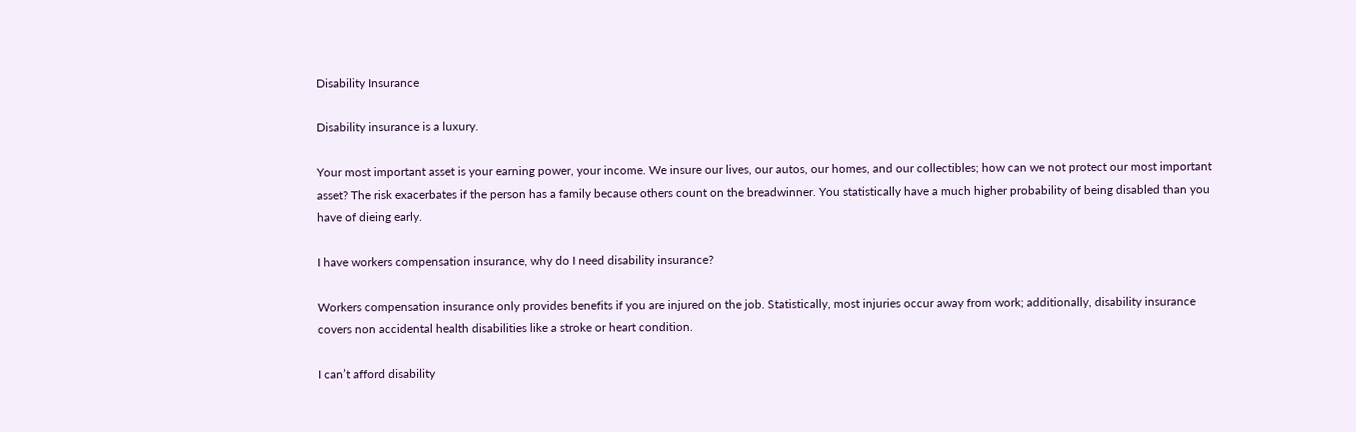Disability Insurance

Disability insurance is a luxury.

Your most important asset is your earning power, your income. We insure our lives, our autos, our homes, and our collectibles; how can we not protect our most important asset? The risk exacerbates if the person has a family because others count on the breadwinner. You statistically have a much higher probability of being disabled than you have of dieing early.

I have workers compensation insurance, why do I need disability insurance?

Workers compensation insurance only provides benefits if you are injured on the job. Statistically, most injuries occur away from work; additionally, disability insurance covers non accidental health disabilities like a stroke or heart condition.

I can’t afford disability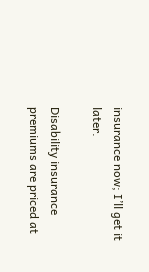insurance now; I’ll get it later.

Disability insurance premiums are priced at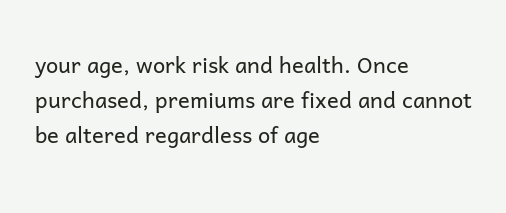your age, work risk and health. Once purchased, premiums are fixed and cannot be altered regardless of age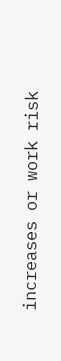increases or work risk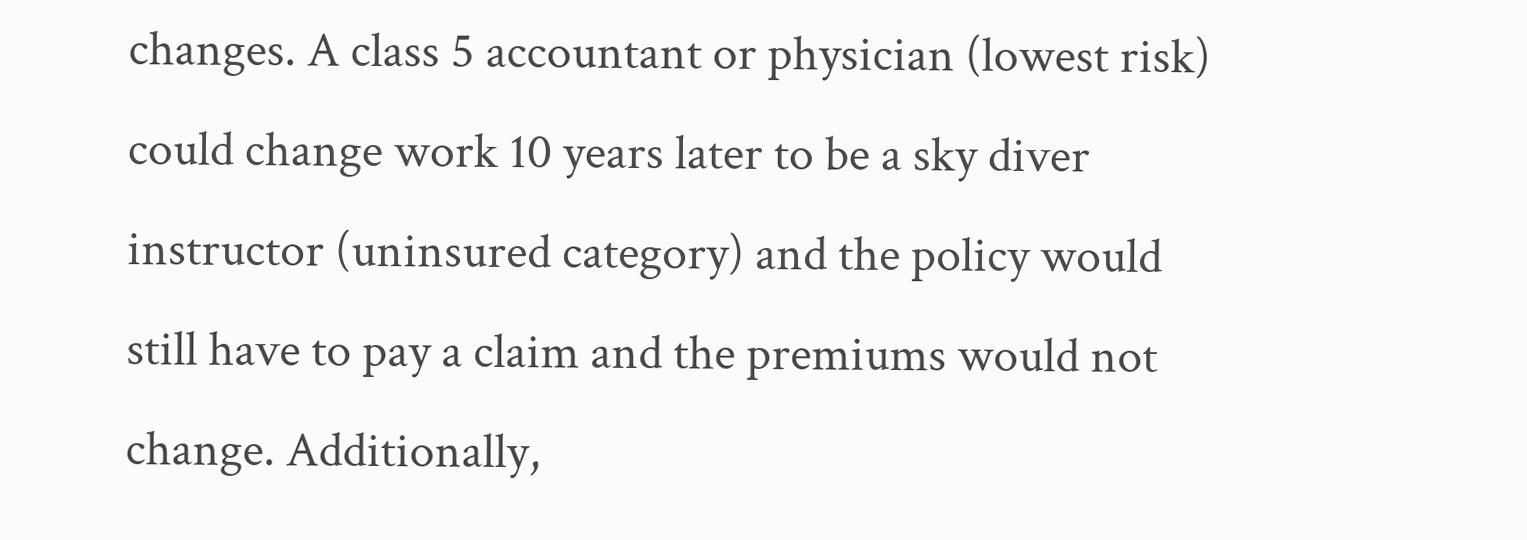changes. A class 5 accountant or physician (lowest risk) could change work 10 years later to be a sky diver instructor (uninsured category) and the policy would still have to pay a claim and the premiums would not change. Additionally,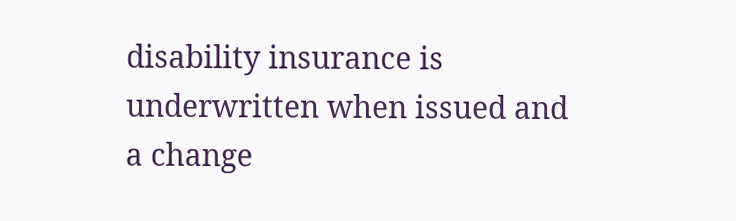disability insurance is underwritten when issued and a change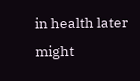in health later might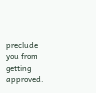preclude you from getting approved.